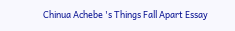Chinua Achebe 's Things Fall Apart Essay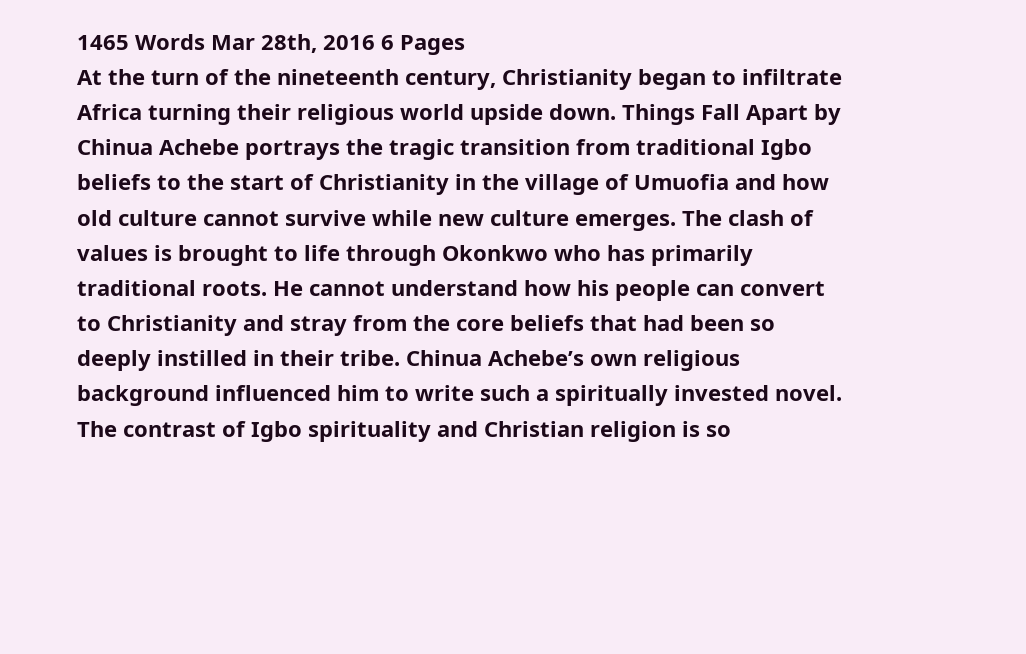1465 Words Mar 28th, 2016 6 Pages
At the turn of the nineteenth century, Christianity began to infiltrate Africa turning their religious world upside down. Things Fall Apart by Chinua Achebe portrays the tragic transition from traditional Igbo beliefs to the start of Christianity in the village of Umuofia and how old culture cannot survive while new culture emerges. The clash of values is brought to life through Okonkwo who has primarily traditional roots. He cannot understand how his people can convert to Christianity and stray from the core beliefs that had been so deeply instilled in their tribe. Chinua Achebe’s own religious background influenced him to write such a spiritually invested novel. The contrast of Igbo spirituality and Christian religion is so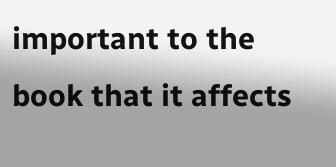important to the book that it affects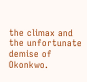the climax and the unfortunate demise of Okonkwo.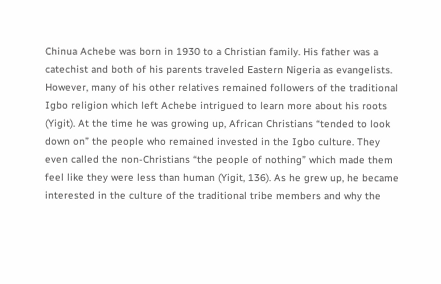Chinua Achebe was born in 1930 to a Christian family. His father was a catechist and both of his parents traveled Eastern Nigeria as evangelists. However, many of his other relatives remained followers of the traditional Igbo religion which left Achebe intrigued to learn more about his roots (Yigit). At the time he was growing up, African Christians “tended to look down on” the people who remained invested in the Igbo culture. They even called the non-Christians “the people of nothing” which made them feel like they were less than human (Yigit, 136). As he grew up, he became interested in the culture of the traditional tribe members and why the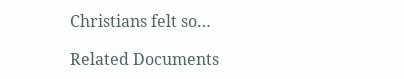Christians felt so…

Related Documents